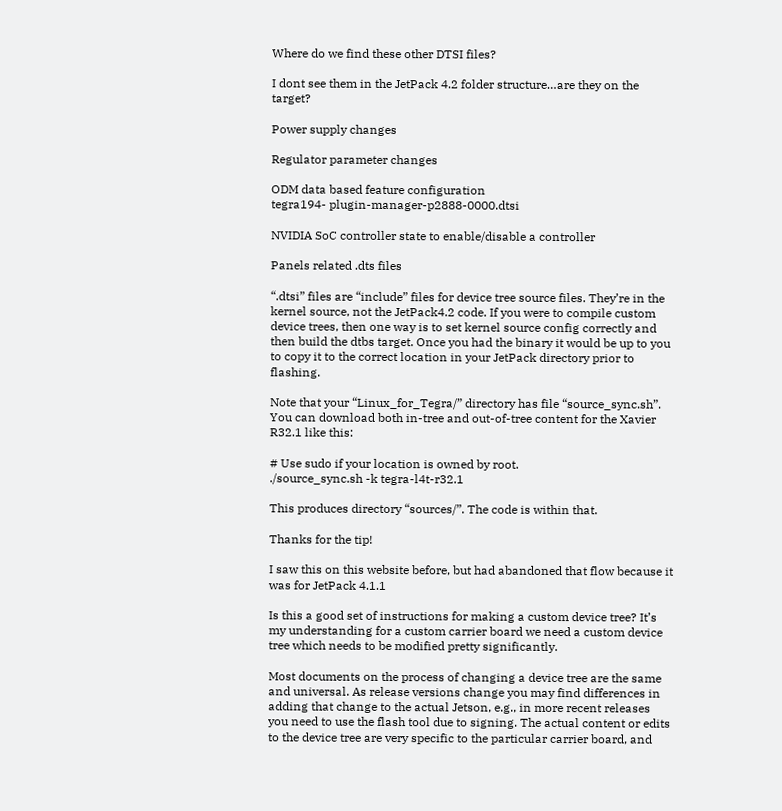Where do we find these other DTSI files?

I dont see them in the JetPack 4.2 folder structure…are they on the target?

Power supply changes

Regulator parameter changes

ODM data based feature configuration
tegra194- plugin-manager-p2888-0000.dtsi

NVIDIA SoC controller state to enable/disable a controller

Panels related .dts files

“.dtsi” files are “include” files for device tree source files. They’re in the kernel source, not the JetPack4.2 code. If you were to compile custom device trees, then one way is to set kernel source config correctly and then build the dtbs target. Once you had the binary it would be up to you to copy it to the correct location in your JetPack directory prior to flashing.

Note that your “Linux_for_Tegra/” directory has file “source_sync.sh”. You can download both in-tree and out-of-tree content for the Xavier R32.1 like this:

# Use sudo if your location is owned by root.
./source_sync.sh -k tegra-l4t-r32.1

This produces directory “sources/”. The code is within that.

Thanks for the tip!

I saw this on this website before, but had abandoned that flow because it was for JetPack 4.1.1

Is this a good set of instructions for making a custom device tree? It’s my understanding for a custom carrier board we need a custom device tree which needs to be modified pretty significantly.

Most documents on the process of changing a device tree are the same and universal. As release versions change you may find differences in adding that change to the actual Jetson, e.g., in more recent releases you need to use the flash tool due to signing. The actual content or edits to the device tree are very specific to the particular carrier board, and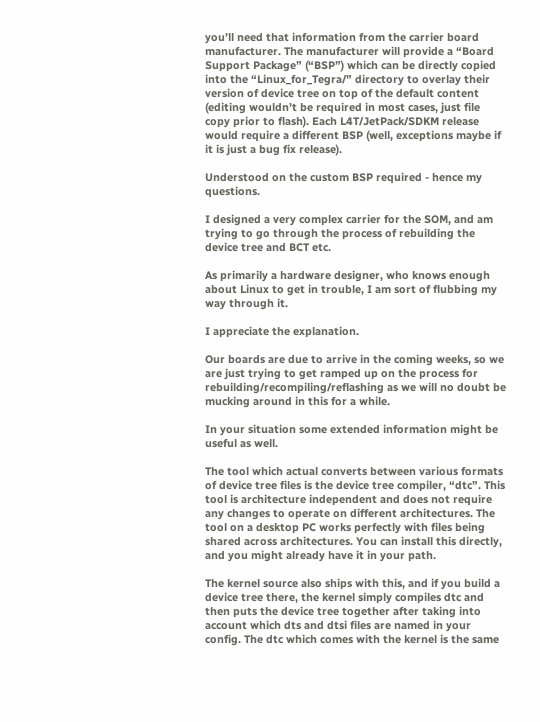you’ll need that information from the carrier board manufacturer. The manufacturer will provide a “Board Support Package” (“BSP”) which can be directly copied into the “Linux_for_Tegra/” directory to overlay their version of device tree on top of the default content (editing wouldn’t be required in most cases, just file copy prior to flash). Each L4T/JetPack/SDKM release would require a different BSP (well, exceptions maybe if it is just a bug fix release).

Understood on the custom BSP required - hence my questions.

I designed a very complex carrier for the SOM, and am trying to go through the process of rebuilding the device tree and BCT etc.

As primarily a hardware designer, who knows enough about Linux to get in trouble, I am sort of flubbing my way through it.

I appreciate the explanation.

Our boards are due to arrive in the coming weeks, so we are just trying to get ramped up on the process for rebuilding/recompiling/reflashing as we will no doubt be mucking around in this for a while.

In your situation some extended information might be useful as well.

The tool which actual converts between various formats of device tree files is the device tree compiler, “dtc”. This tool is architecture independent and does not require any changes to operate on different architectures. The tool on a desktop PC works perfectly with files being shared across architectures. You can install this directly, and you might already have it in your path.

The kernel source also ships with this, and if you build a device tree there, the kernel simply compiles dtc and then puts the device tree together after taking into account which dts and dtsi files are named in your config. The dtc which comes with the kernel is the same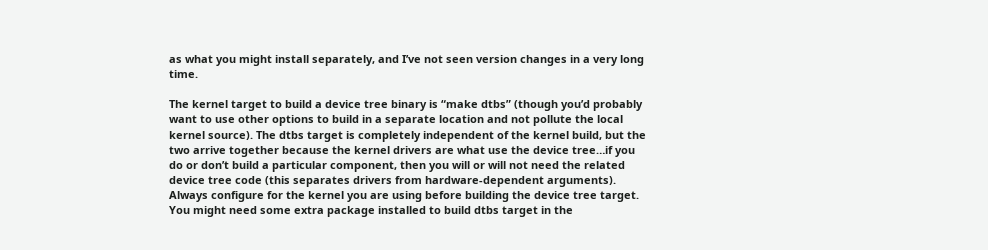as what you might install separately, and I’ve not seen version changes in a very long time.

The kernel target to build a device tree binary is “make dtbs” (though you’d probably want to use other options to build in a separate location and not pollute the local kernel source). The dtbs target is completely independent of the kernel build, but the two arrive together because the kernel drivers are what use the device tree…if you do or don’t build a particular component, then you will or will not need the related device tree code (this separates drivers from hardware-dependent arguments). Always configure for the kernel you are using before building the device tree target. You might need some extra package installed to build dtbs target in the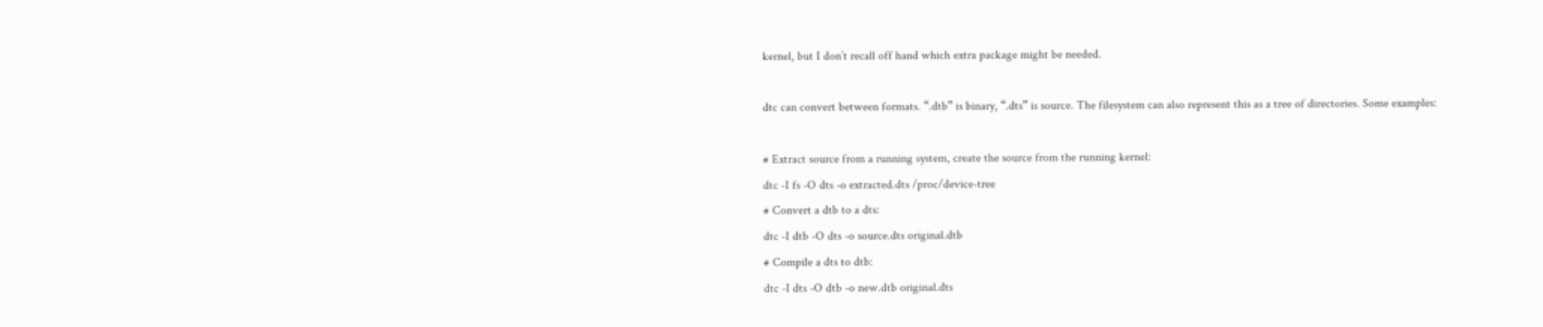kernel, but I don’t recall off hand which extra package might be needed.

dtc can convert between formats. “.dtb” is binary, “.dts” is source. The filesystem can also represent this as a tree of directories. Some examples:

# Extract source from a running system, create the source from the running kernel:
dtc -I fs -O dts -o extracted.dts /proc/device-tree
# Convert a dtb to a dts:
dtc -I dtb -O dts -o source.dts original.dtb
# Compile a dts to dtb:
dtc -I dts -O dtb -o new.dtb original.dts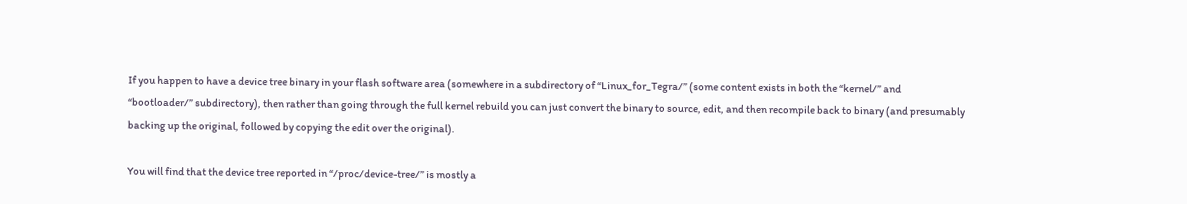If you happen to have a device tree binary in your flash software area (somewhere in a subdirectory of “Linux_for_Tegra/” (some content exists in both the “kernel/” and “bootloader/” subdirectory), then rather than going through the full kernel rebuild you can just convert the binary to source, edit, and then recompile back to binary (and presumably backing up the original, followed by copying the edit over the original).

You will find that the device tree reported in “/proc/device-tree/” is mostly a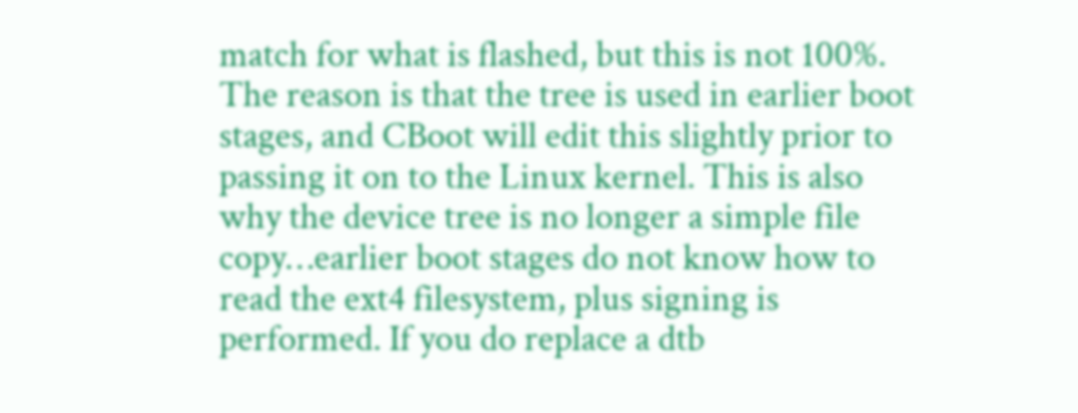match for what is flashed, but this is not 100%. The reason is that the tree is used in earlier boot stages, and CBoot will edit this slightly prior to passing it on to the Linux kernel. This is also why the device tree is no longer a simple file copy…earlier boot stages do not know how to read the ext4 filesystem, plus signing is performed. If you do replace a dtb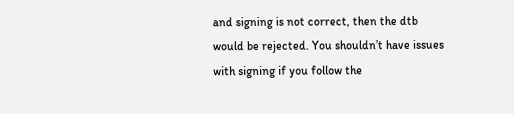and signing is not correct, then the dtb would be rejected. You shouldn’t have issues with signing if you follow the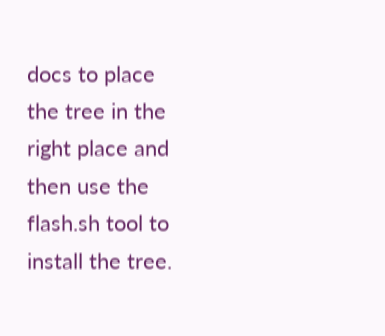docs to place the tree in the right place and then use the flash.sh tool to install the tree.